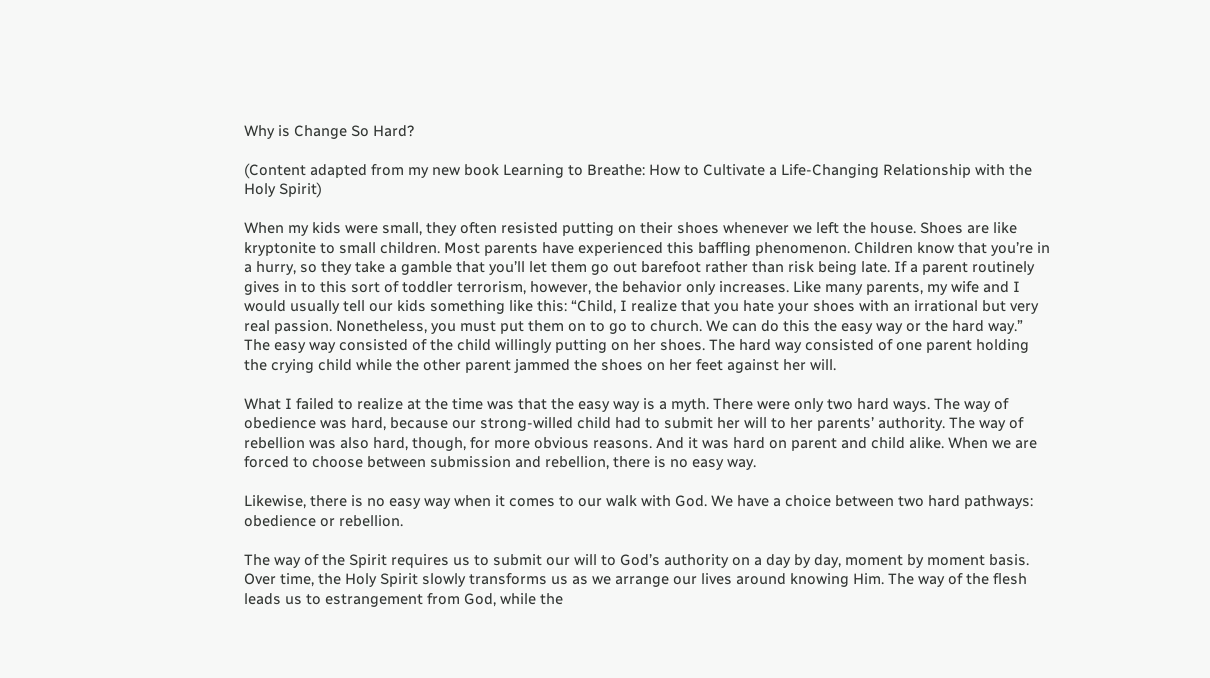Why is Change So Hard?

(Content adapted from my new book Learning to Breathe: How to Cultivate a Life-Changing Relationship with the Holy Spirit)

When my kids were small, they often resisted putting on their shoes whenever we left the house. Shoes are like kryptonite to small children. Most parents have experienced this baffling phenomenon. Children know that you’re in a hurry, so they take a gamble that you’ll let them go out barefoot rather than risk being late. If a parent routinely gives in to this sort of toddler terrorism, however, the behavior only increases. Like many parents, my wife and I would usually tell our kids something like this: “Child, I realize that you hate your shoes with an irrational but very real passion. Nonetheless, you must put them on to go to church. We can do this the easy way or the hard way.” The easy way consisted of the child willingly putting on her shoes. The hard way consisted of one parent holding the crying child while the other parent jammed the shoes on her feet against her will.

What I failed to realize at the time was that the easy way is a myth. There were only two hard ways. The way of obedience was hard, because our strong-willed child had to submit her will to her parents’ authority. The way of rebellion was also hard, though, for more obvious reasons. And it was hard on parent and child alike. When we are forced to choose between submission and rebellion, there is no easy way.

Likewise, there is no easy way when it comes to our walk with God. We have a choice between two hard pathways: obedience or rebellion.

The way of the Spirit requires us to submit our will to God’s authority on a day by day, moment by moment basis. Over time, the Holy Spirit slowly transforms us as we arrange our lives around knowing Him. The way of the flesh leads us to estrangement from God, while the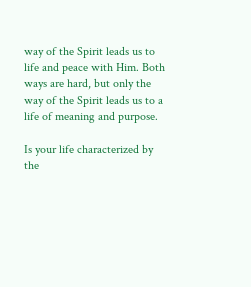way of the Spirit leads us to life and peace with Him. Both ways are hard, but only the way of the Spirit leads us to a life of meaning and purpose.

Is your life characterized by the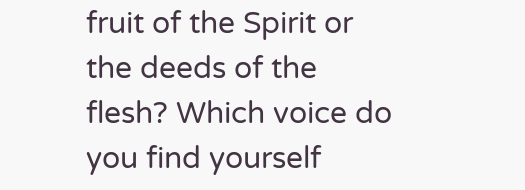fruit of the Spirit or the deeds of the flesh? Which voice do you find yourself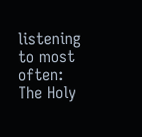listening to most often: The Holy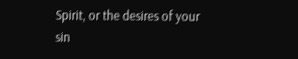Spirit, or the desires of your sin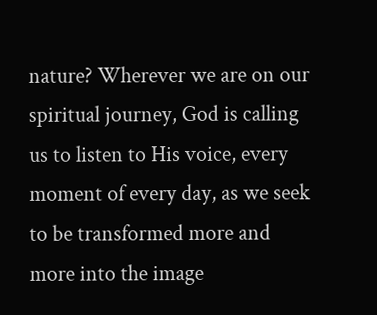nature? Wherever we are on our spiritual journey, God is calling us to listen to His voice, every moment of every day, as we seek to be transformed more and more into the image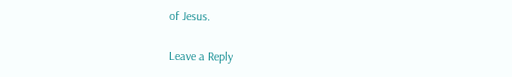of Jesus.

Leave a Reply